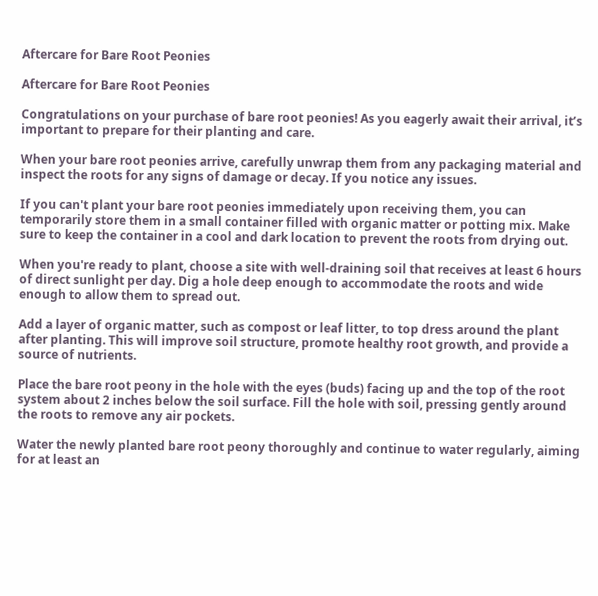Aftercare for Bare Root Peonies

Aftercare for Bare Root Peonies

Congratulations on your purchase of bare root peonies! As you eagerly await their arrival, it’s important to prepare for their planting and care.

When your bare root peonies arrive, carefully unwrap them from any packaging material and inspect the roots for any signs of damage or decay. If you notice any issues.

If you can't plant your bare root peonies immediately upon receiving them, you can temporarily store them in a small container filled with organic matter or potting mix. Make sure to keep the container in a cool and dark location to prevent the roots from drying out.

When you're ready to plant, choose a site with well-draining soil that receives at least 6 hours of direct sunlight per day. Dig a hole deep enough to accommodate the roots and wide enough to allow them to spread out.

Add a layer of organic matter, such as compost or leaf litter, to top dress around the plant after planting. This will improve soil structure, promote healthy root growth, and provide a source of nutrients.

Place the bare root peony in the hole with the eyes (buds) facing up and the top of the root system about 2 inches below the soil surface. Fill the hole with soil, pressing gently around the roots to remove any air pockets.

Water the newly planted bare root peony thoroughly and continue to water regularly, aiming for at least an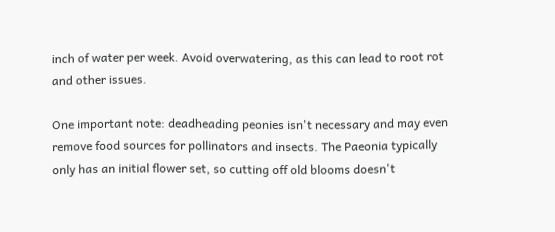inch of water per week. Avoid overwatering, as this can lead to root rot and other issues.

One important note: deadheading peonies isn't necessary and may even remove food sources for pollinators and insects. The Paeonia typically only has an initial flower set, so cutting off old blooms doesn't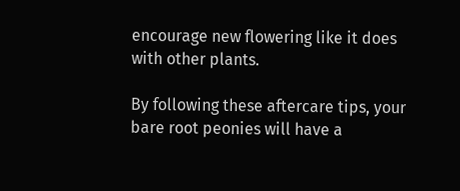encourage new flowering like it does with other plants.

By following these aftercare tips, your bare root peonies will have a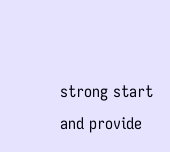strong start and provide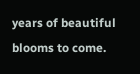years of beautiful blooms to come.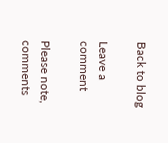Back to blog

Leave a comment

Please note, comments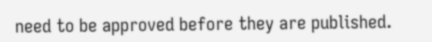need to be approved before they are published.